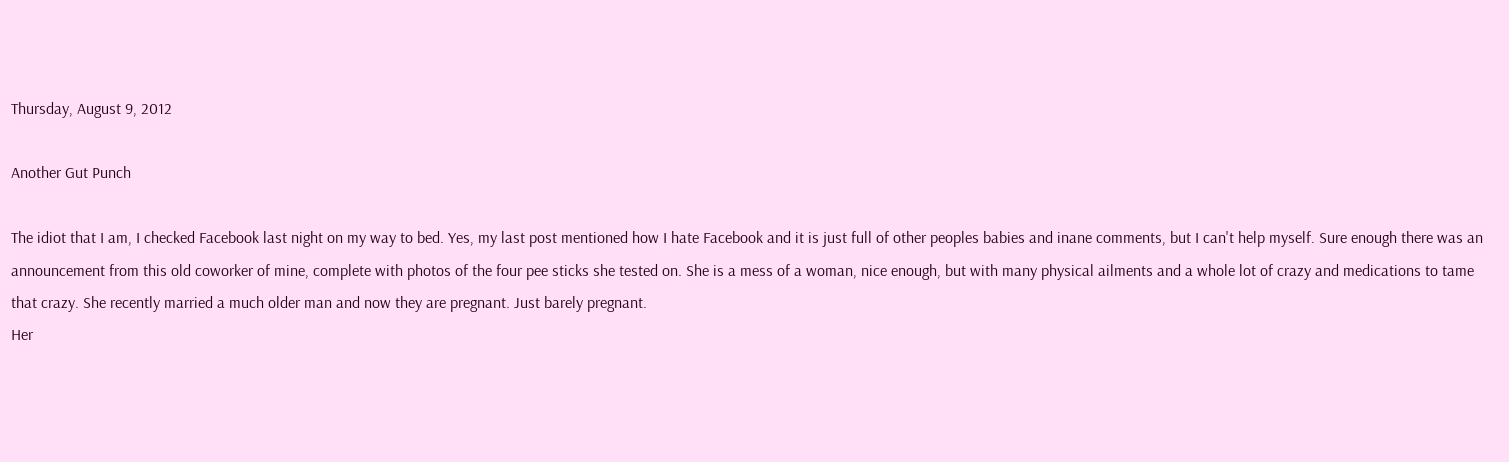Thursday, August 9, 2012

Another Gut Punch

The idiot that I am, I checked Facebook last night on my way to bed. Yes, my last post mentioned how I hate Facebook and it is just full of other peoples babies and inane comments, but I can't help myself. Sure enough there was an announcement from this old coworker of mine, complete with photos of the four pee sticks she tested on. She is a mess of a woman, nice enough, but with many physical ailments and a whole lot of crazy and medications to tame that crazy. She recently married a much older man and now they are pregnant. Just barely pregnant.
Her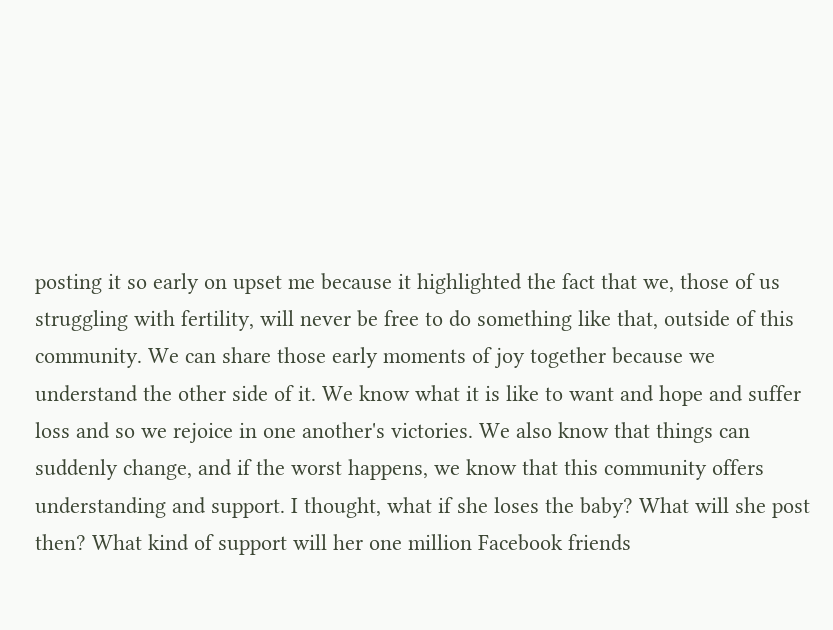posting it so early on upset me because it highlighted the fact that we, those of us struggling with fertility, will never be free to do something like that, outside of this community. We can share those early moments of joy together because we understand the other side of it. We know what it is like to want and hope and suffer loss and so we rejoice in one another's victories. We also know that things can suddenly change, and if the worst happens, we know that this community offers understanding and support. I thought, what if she loses the baby? What will she post then? What kind of support will her one million Facebook friends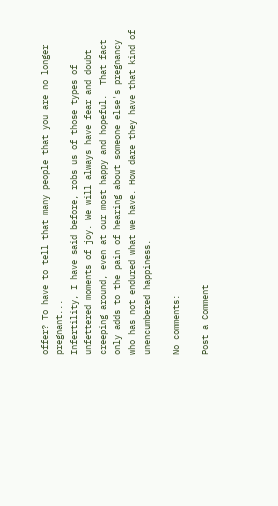offer? To have to tell that many people that you are no longer pregnant...
Infertility, I have said before, robs us of those types of unfettered moments of joy. We will always have fear and doubt creeping around, even at our most happy and hopeful.  That fact only adds to the pain of hearing about someone else's pregnancy who has not endured what we have. How dare they have that kind of unencumbered happiness.

No comments:

Post a Comment